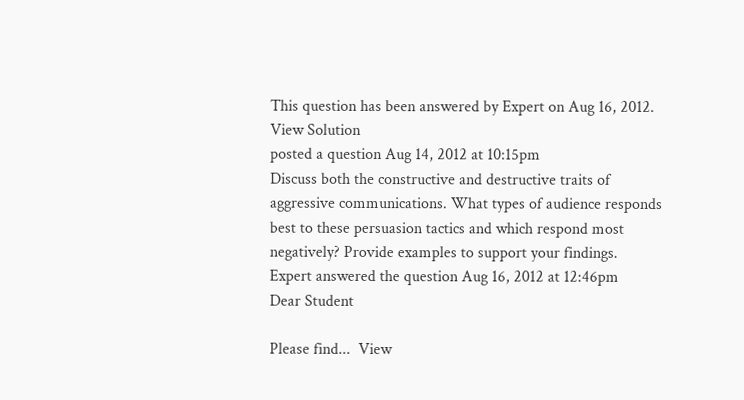This question has been answered by Expert on Aug 16, 2012. View Solution
posted a question Aug 14, 2012 at 10:15pm
Discuss both the constructive and destructive traits of aggressive communications. What types of audience responds best to these persuasion tactics and which respond most negatively? Provide examples to support your findings.
Expert answered the question Aug 16, 2012 at 12:46pm
Dear Student

Please find...  View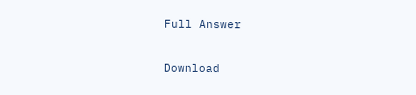Full Answer

Download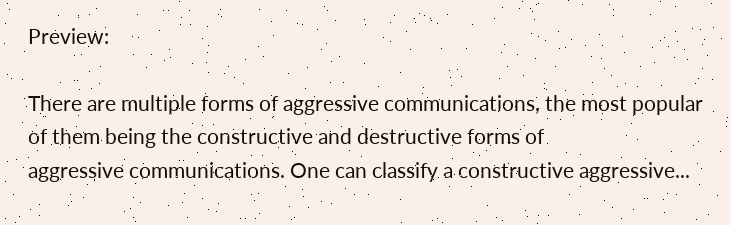Preview:

There are multiple forms of aggressive communications, the most popular of them being the constructive and destructive forms of
aggressive communications. One can classify a constructive aggressive...